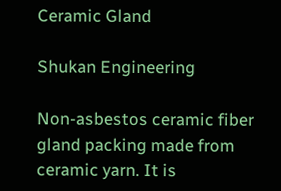Ceramic Gland

Shukan Engineering

Non-asbestos ceramic fiber gland packing made from ceramic yarn. It is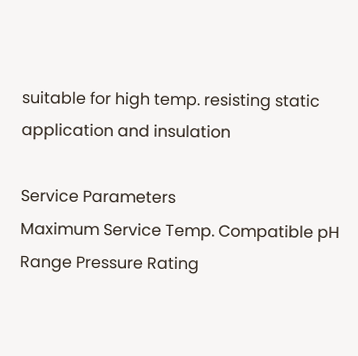suitable for high temp. resisting static application and insulation

Service Parameters
Maximum Service Temp. Compatible pH Range Pressure Rating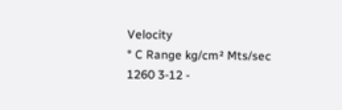Velocity
° C Range kg/cm² Mts/sec
1260 3-12 -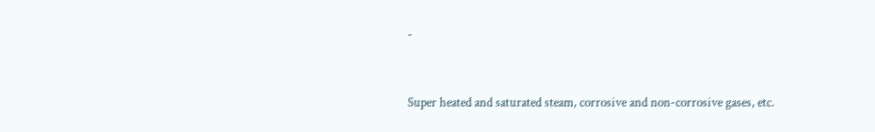-


Super heated and saturated steam, corrosive and non-corrosive gases, etc.